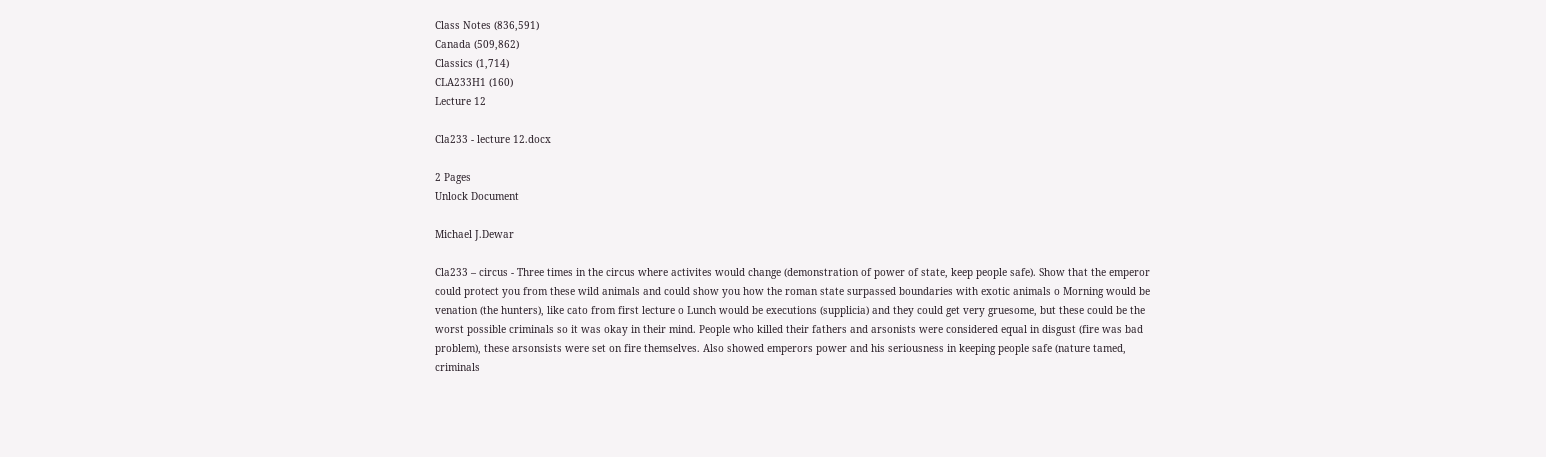Class Notes (836,591)
Canada (509,862)
Classics (1,714)
CLA233H1 (160)
Lecture 12

Cla233 - lecture 12.docx

2 Pages
Unlock Document

Michael J.Dewar

Cla233 – circus - Three times in the circus where activites would change (demonstration of power of state, keep people safe). Show that the emperor could protect you from these wild animals and could show you how the roman state surpassed boundaries with exotic animals o Morning would be venation (the hunters), like cato from first lecture o Lunch would be executions (supplicia) and they could get very gruesome, but these could be the worst possible criminals so it was okay in their mind. People who killed their fathers and arsonists were considered equal in disgust (fire was bad problem), these arsonsists were set on fire themselves. Also showed emperors power and his seriousness in keeping people safe (nature tamed, criminals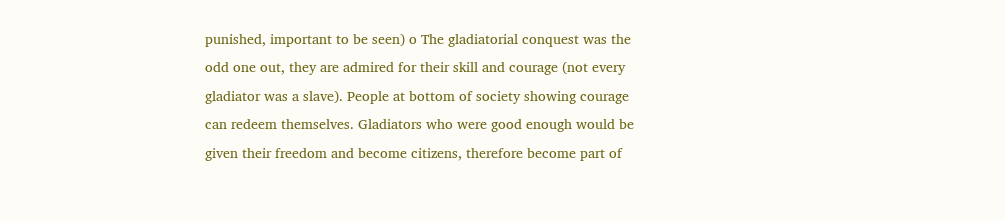punished, important to be seen) o The gladiatorial conquest was the odd one out, they are admired for their skill and courage (not every gladiator was a slave). People at bottom of society showing courage can redeem themselves. Gladiators who were good enough would be given their freedom and become citizens, therefore become part of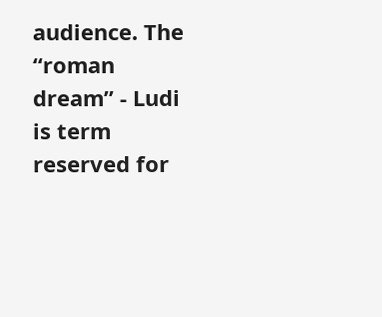audience. The “roman dream” - Ludi is term reserved for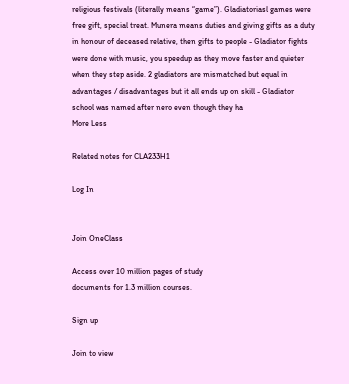religious festivals (literally means “game”). Gladiatoriasl games were free gift, special treat. Munera means duties and giving gifts as a duty in honour of deceased relative, then gifts to people - Gladiator fights were done with music, you speedup as they move faster and quieter when they step aside. 2 gladiators are mismatched but equal in advantages / disadvantages but it all ends up on skill - Gladiator school was named after nero even though they ha
More Less

Related notes for CLA233H1

Log In


Join OneClass

Access over 10 million pages of study
documents for 1.3 million courses.

Sign up

Join to view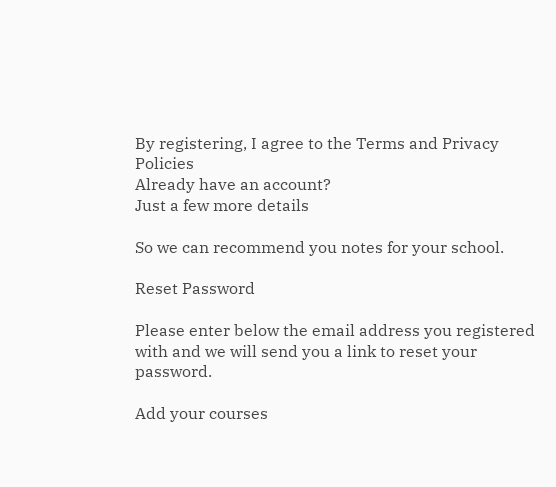By registering, I agree to the Terms and Privacy Policies
Already have an account?
Just a few more details

So we can recommend you notes for your school.

Reset Password

Please enter below the email address you registered with and we will send you a link to reset your password.

Add your courses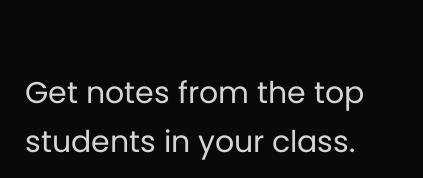Get notes from the top students in your class.